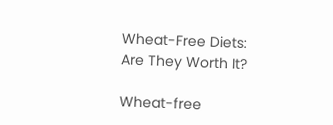Wheat-Free Diets: Are They Worth It?

Wheat-free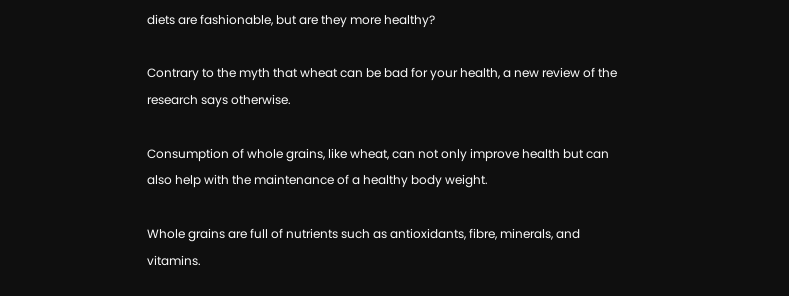diets are fashionable, but are they more healthy?

Contrary to the myth that wheat can be bad for your health, a new review of the research says otherwise.

Consumption of whole grains, like wheat, can not only improve health but can also help with the maintenance of a healthy body weight.

Whole grains are full of nutrients such as antioxidants, fibre, minerals, and vitamins.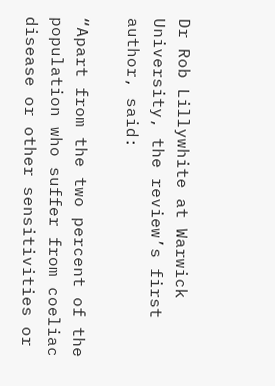Dr Rob Lillywhite at Warwick University, the review’s first author, said:

“Apart from the two percent of the population who suffer from coeliac disease or other sensitivities or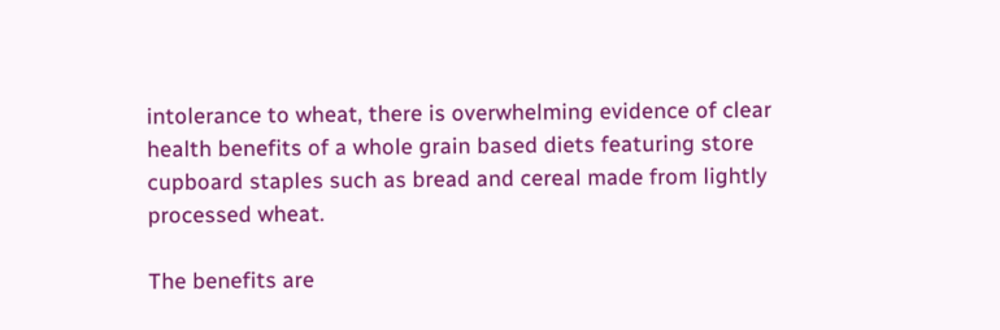intolerance to wheat, there is overwhelming evidence of clear health benefits of a whole grain based diets featuring store cupboard staples such as bread and cereal made from lightly processed wheat.

The benefits are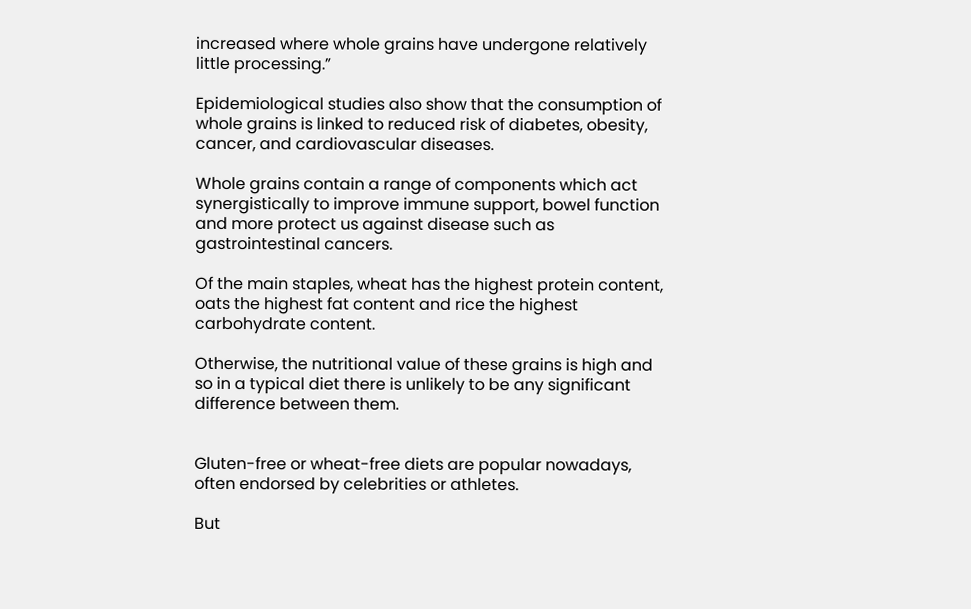increased where whole grains have undergone relatively little processing.”

Epidemiological studies also show that the consumption of whole grains is linked to reduced risk of diabetes, obesity, cancer, and cardiovascular diseases.

Whole grains contain a range of components which act synergistically to improve immune support, bowel function and more protect us against disease such as gastrointestinal cancers.

Of the main staples, wheat has the highest protein content, oats the highest fat content and rice the highest carbohydrate content.

Otherwise, the nutritional value of these grains is high and so in a typical diet there is unlikely to be any significant difference between them.


Gluten-free or wheat-free diets are popular nowadays, often endorsed by celebrities or athletes.

But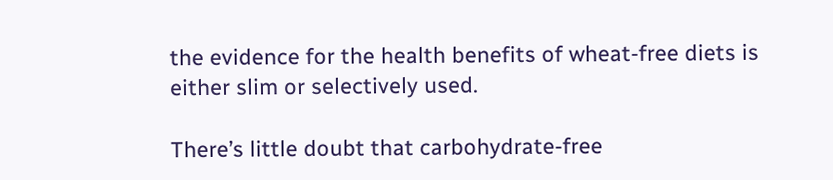the evidence for the health benefits of wheat-free diets is either slim or selectively used.

There’s little doubt that carbohydrate-free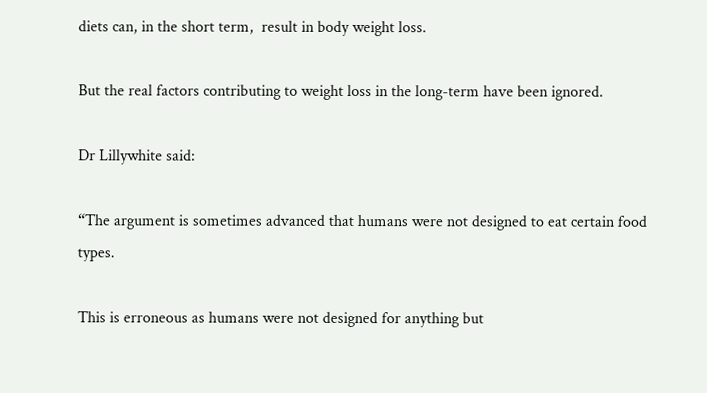diets can, in the short term,  result in body weight loss.

But the real factors contributing to weight loss in the long-term have been ignored.

Dr Lillywhite said:

“The argument is sometimes advanced that humans were not designed to eat certain food types.

This is erroneous as humans were not designed for anything but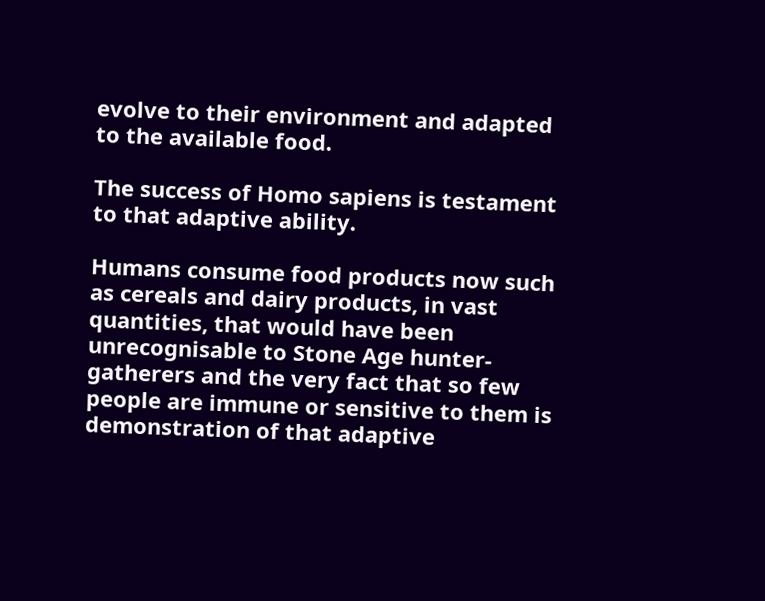evolve to their environment and adapted to the available food.

The success of Homo sapiens is testament to that adaptive ability.

Humans consume food products now such as cereals and dairy products, in vast quantities, that would have been unrecognisable to Stone Age hunter-gatherers and the very fact that so few people are immune or sensitive to them is demonstration of that adaptive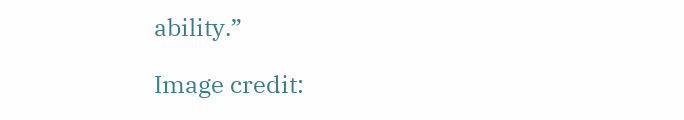ability.”

Image credit: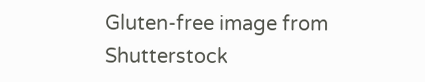Gluten-free image from Shutterstock